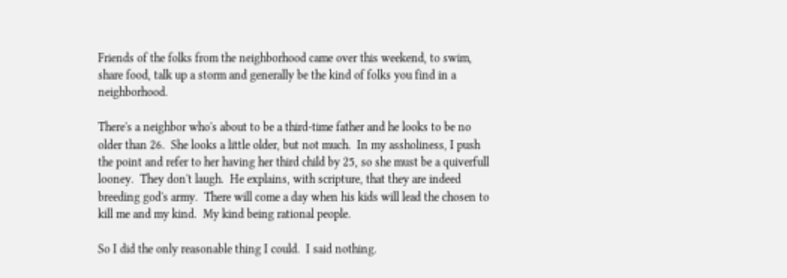Friends of the folks from the neighborhood came over this weekend, to swim, share food, talk up a storm and generally be the kind of folks you find in a neighborhood.

There's a neighbor who's about to be a third-time father and he looks to be no older than 26.  She looks a little older, but not much.  In my assholiness, I push the point and refer to her having her third child by 25, so she must be a quiverfull looney.  They don't laugh.  He explains, with scripture, that they are indeed breeding god's army.  There will come a day when his kids will lead the chosen to kill me and my kind.  My kind being rational people.

So I did the only reasonable thing I could.  I said nothing.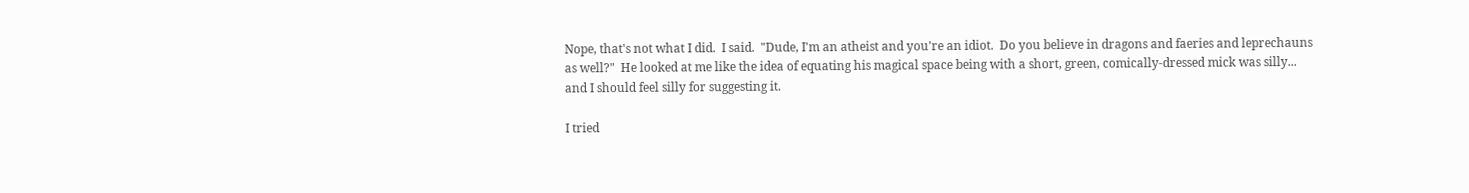Nope, that's not what I did.  I said.  "Dude, I'm an atheist and you're an idiot.  Do you believe in dragons and faeries and leprechauns as well?"  He looked at me like the idea of equating his magical space being with a short, green, comically-dressed mick was silly... and I should feel silly for suggesting it.

I tried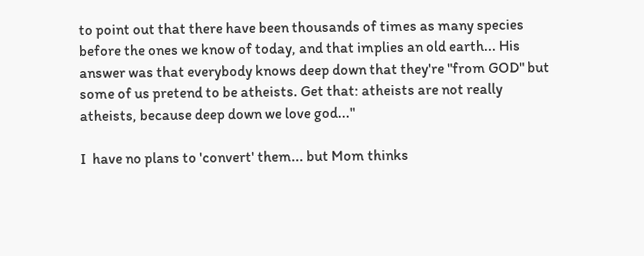to point out that there have been thousands of times as many species before the ones we know of today, and that implies an old earth... His answer was that everybody knows deep down that they're "from GOD" but some of us pretend to be atheists. Get that: atheists are not really atheists, because deep down we love god..."

I  have no plans to 'convert' them... but Mom thinks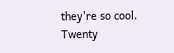they're so cool.  Twenty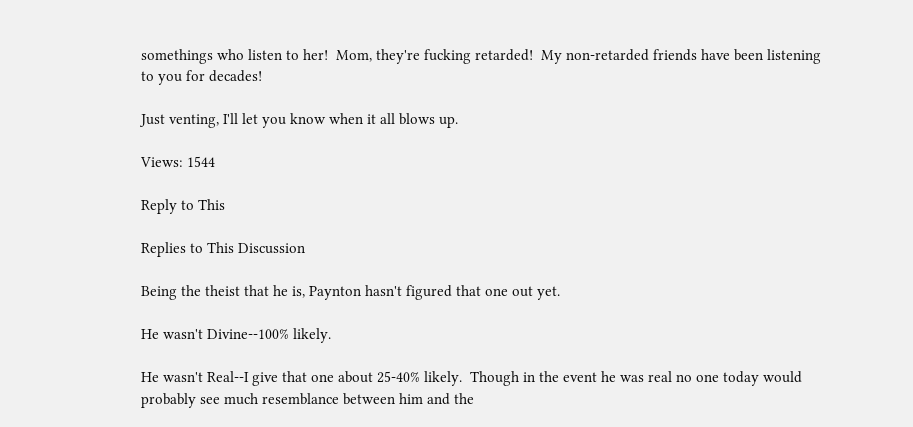somethings who listen to her!  Mom, they're fucking retarded!  My non-retarded friends have been listening to you for decades!

Just venting, I'll let you know when it all blows up.

Views: 1544

Reply to This

Replies to This Discussion

Being the theist that he is, Paynton hasn't figured that one out yet.

He wasn't Divine--100% likely.

He wasn't Real--I give that one about 25-40% likely.  Though in the event he was real no one today would probably see much resemblance between him and the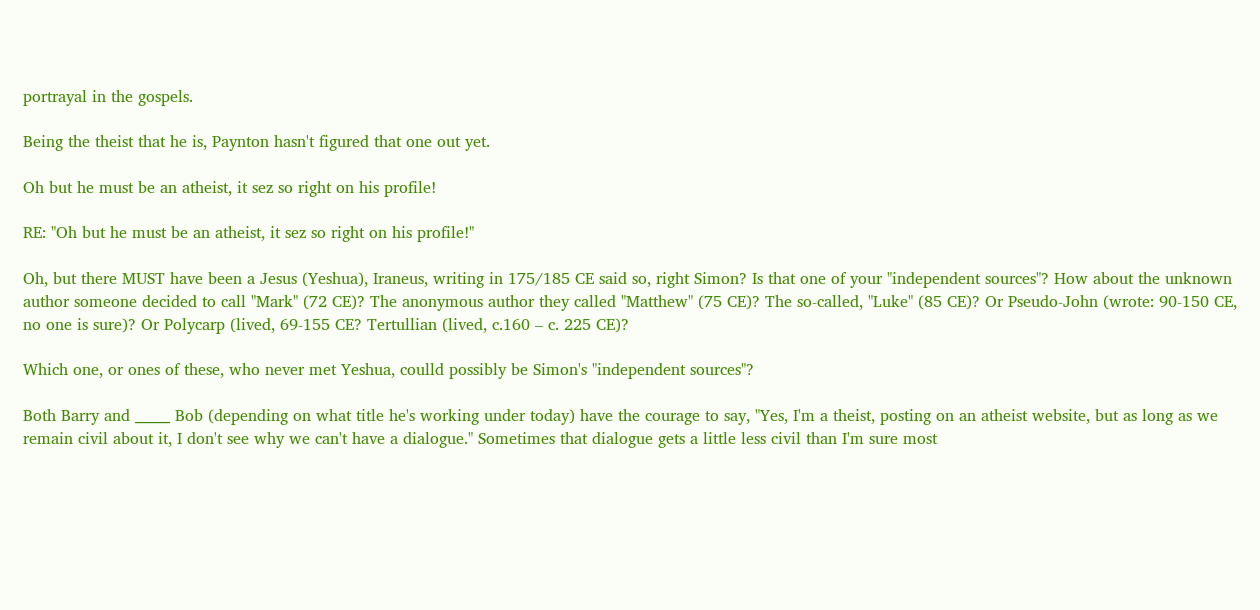portrayal in the gospels.

Being the theist that he is, Paynton hasn't figured that one out yet.

Oh but he must be an atheist, it sez so right on his profile!

RE: "Oh but he must be an atheist, it sez so right on his profile!"

Oh, but there MUST have been a Jesus (Yeshua), Iraneus, writing in 175/185 CE said so, right Simon? Is that one of your "independent sources"? How about the unknown author someone decided to call "Mark" (72 CE)? The anonymous author they called "Matthew" (75 CE)? The so-called, "Luke" (85 CE)? Or Pseudo-John (wrote: 90-150 CE, no one is sure)? Or Polycarp (lived, 69-155 CE? Tertullian (lived, c.160 – c. 225 CE)?

Which one, or ones of these, who never met Yeshua, coulld possibly be Simon's "independent sources"?

Both Barry and _____ Bob (depending on what title he's working under today) have the courage to say, "Yes, I'm a theist, posting on an atheist website, but as long as we remain civil about it, I don't see why we can't have a dialogue." Sometimes that dialogue gets a little less civil than I'm sure most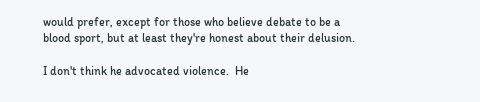would prefer, except for those who believe debate to be a blood sport, but at least they're honest about their delusion.

I don't think he advocated violence.  He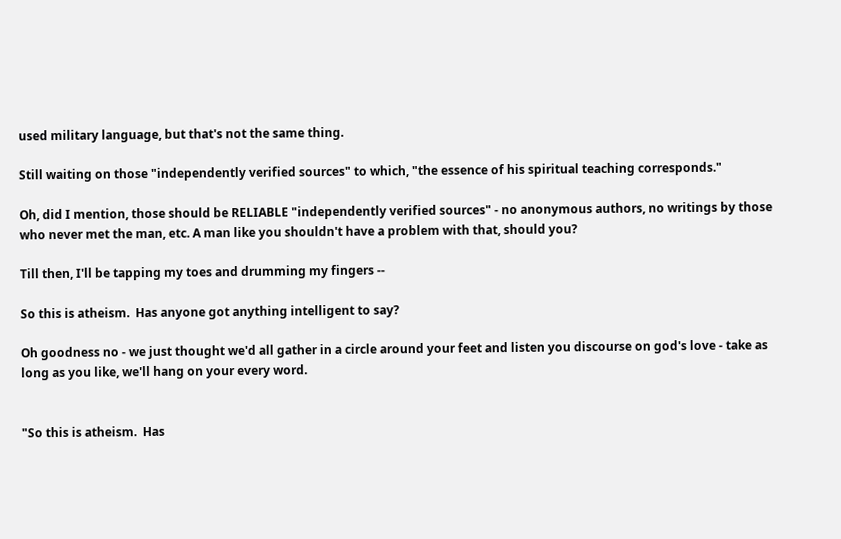used military language, but that's not the same thing.

Still waiting on those "independently verified sources" to which, "the essence of his spiritual teaching corresponds."

Oh, did I mention, those should be RELIABLE "independently verified sources" - no anonymous authors, no writings by those who never met the man, etc. A man like you shouldn't have a problem with that, should you?

Till then, I'll be tapping my toes and drumming my fingers --

So this is atheism.  Has anyone got anything intelligent to say?

Oh goodness no - we just thought we'd all gather in a circle around your feet and listen you discourse on god's love - take as long as you like, we'll hang on your every word.


"So this is atheism.  Has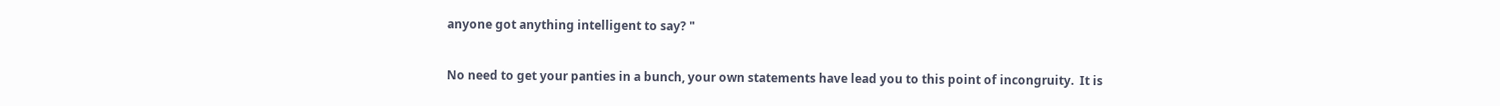anyone got anything intelligent to say? "

No need to get your panties in a bunch, your own statements have lead you to this point of incongruity.  It is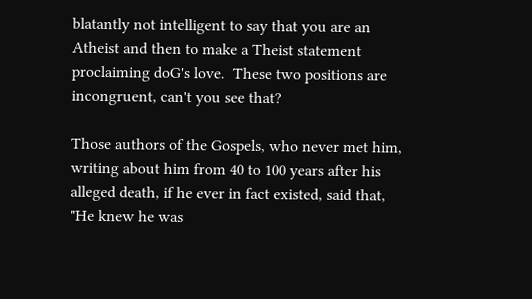blatantly not intelligent to say that you are an Atheist and then to make a Theist statement proclaiming doG's love.  These two positions are incongruent, can't you see that?

Those authors of the Gospels, who never met him, writing about him from 40 to 100 years after his alleged death, if he ever in fact existed, said that, "He knew he was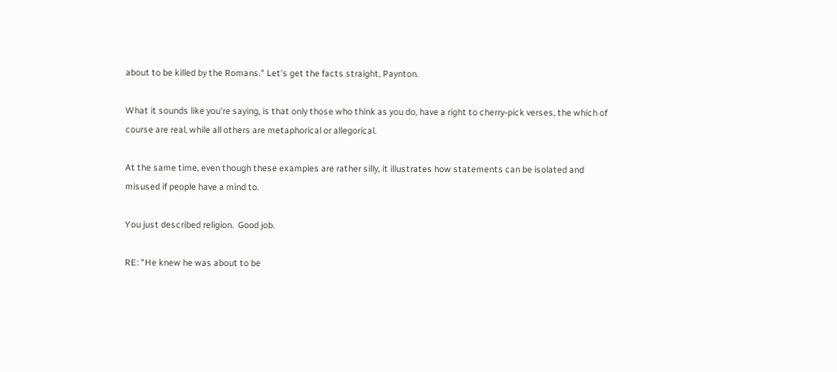about to be killed by the Romans." Let's get the facts straight, Paynton.

What it sounds like you're saying, is that only those who think as you do, have a right to cherry-pick verses, the which of course are real, while all others are metaphorical or allegorical.

At the same time, even though these examples are rather silly, it illustrates how statements can be isolated and misused if people have a mind to.

You just described religion.  Good job.

RE: "He knew he was about to be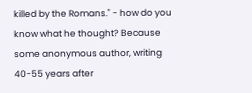killed by the Romans." - how do you know what he thought? Because some anonymous author, writing 40-55 years after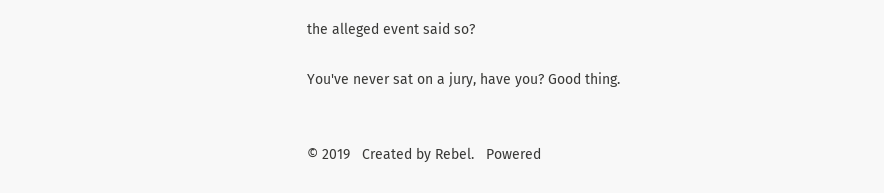the alleged event said so?

You've never sat on a jury, have you? Good thing.


© 2019   Created by Rebel.   Powered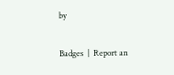by

Badges  |  Report an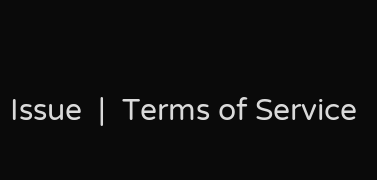Issue  |  Terms of Service